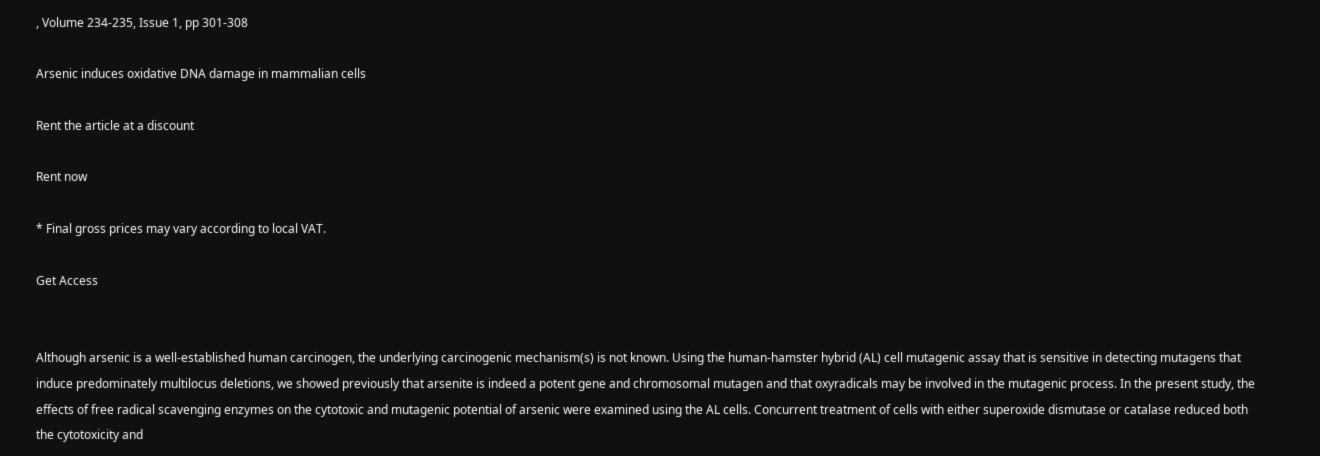, Volume 234-235, Issue 1, pp 301-308

Arsenic induces oxidative DNA damage in mammalian cells

Rent the article at a discount

Rent now

* Final gross prices may vary according to local VAT.

Get Access


Although arsenic is a well-established human carcinogen, the underlying carcinogenic mechanism(s) is not known. Using the human-hamster hybrid (AL) cell mutagenic assay that is sensitive in detecting mutagens that induce predominately multilocus deletions, we showed previously that arsenite is indeed a potent gene and chromosomal mutagen and that oxyradicals may be involved in the mutagenic process. In the present study, the effects of free radical scavenging enzymes on the cytotoxic and mutagenic potential of arsenic were examined using the AL cells. Concurrent treatment of cells with either superoxide dismutase or catalase reduced both the cytotoxicity and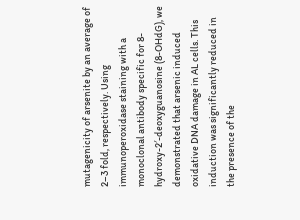mutagenicity of arsenite by an average of 2–3 fold, respectively. Using immunoperoxidase staining with a monoclonal antibody specific for 8-hydroxy-2′-deoxyguanosine (8-OHdG), we demonstrated that arsenic induced oxidative DNA damage in AL cells. This induction was significantly reduced in the presence of the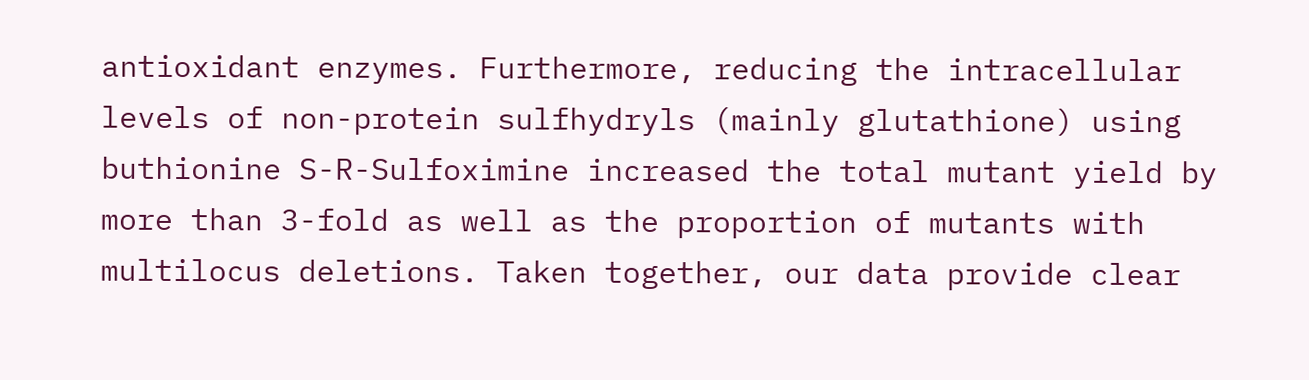antioxidant enzymes. Furthermore, reducing the intracellular levels of non-protein sulfhydryls (mainly glutathione) using buthionine S-R-Sulfoximine increased the total mutant yield by more than 3-fold as well as the proportion of mutants with multilocus deletions. Taken together, our data provide clear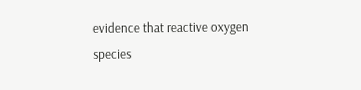evidence that reactive oxygen species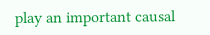play an important causal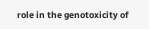role in the genotoxicity of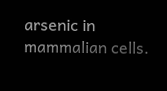arsenic in mammalian cells.